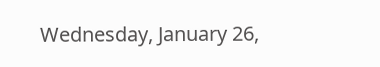Wednesday, January 26,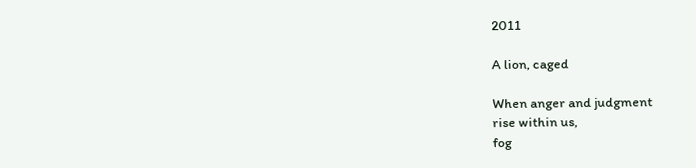2011

A lion, caged

When anger and judgment
rise within us,
fog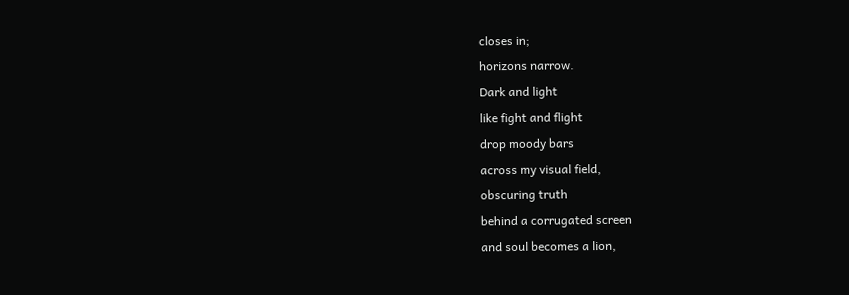closes in;
horizons narrow.
Dark and light
like fight and flight
drop moody bars
across my visual field,
obscuring truth
behind a corrugated screen
and soul becomes a lion,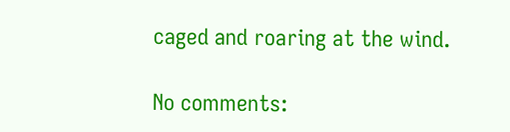caged and roaring at the wind.

No comments: